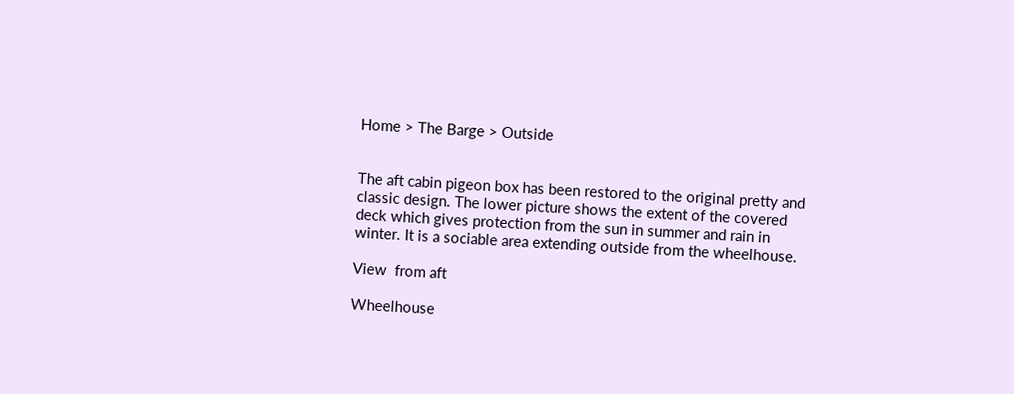Home > The Barge > Outside


The aft cabin pigeon box has been restored to the original pretty and classic design. The lower picture shows the extent of the covered deck which gives protection from the sun in summer and rain in winter. It is a sociable area extending outside from the wheelhouse.

View  from aft

Wheelhouse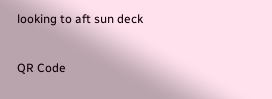looking to aft sun deck

QR Code